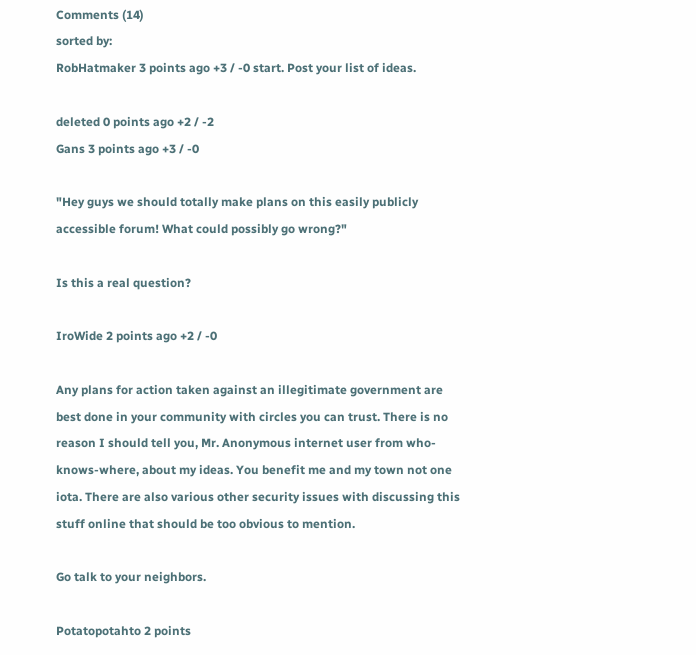Comments (14)
sorted by:
RobHatmaker 3 points ago +3 / -0 start. Post your list of ideas.

deleted 0 points ago +2 / -2
Gans 3 points ago +3 / -0

"Hey guys we should totally make plans on this easily publicly accessible forum! What could possibly go wrong?"

Is this a real question?

IroWide 2 points ago +2 / -0

Any plans for action taken against an illegitimate government are best done in your community with circles you can trust. There is no reason I should tell you, Mr. Anonymous internet user from who-knows-where, about my ideas. You benefit me and my town not one iota. There are also various other security issues with discussing this stuff online that should be too obvious to mention.

Go talk to your neighbors.

Potatopotahto 2 points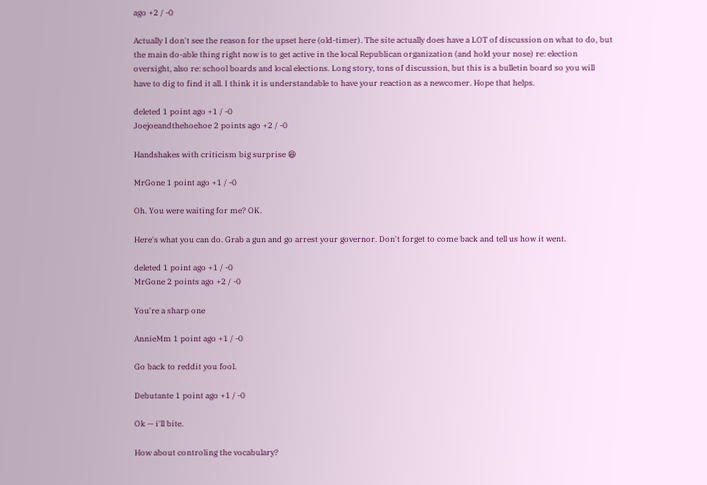ago +2 / -0

Actually I don't see the reason for the upset here (old-timer). The site actually does have a LOT of discussion on what to do, but the main do-able thing right now is to get active in the local Republican organization (and hold your nose) re: election oversight, also re: school boards and local elections. Long story, tons of discussion, but this is a bulletin board so you will have to dig to find it all. I think it is understandable to have your reaction as a newcomer. Hope that helps.

deleted 1 point ago +1 / -0
Joejoeandthehoehoe 2 points ago +2 / -0

Handshakes with criticism big surprise 😆

MrGone 1 point ago +1 / -0

Oh. You were waiting for me? OK.

Here's what you can do. Grab a gun and go arrest your governor. Don't forget to come back and tell us how it went.

deleted 1 point ago +1 / -0
MrGone 2 points ago +2 / -0

You're a sharp one

AnnieMm 1 point ago +1 / -0

Go back to reddit you fool.

Debutante 1 point ago +1 / -0

Ok -- i'll bite.

How about controling the vocabulary?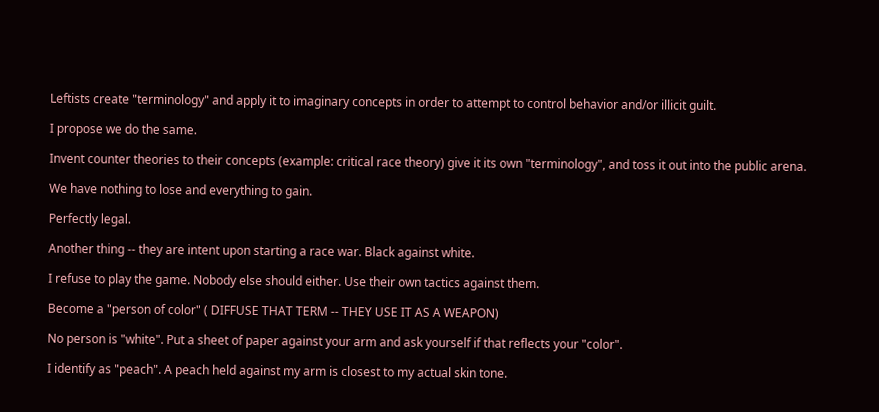Leftists create "terminology" and apply it to imaginary concepts in order to attempt to control behavior and/or illicit guilt.

I propose we do the same.

Invent counter theories to their concepts (example: critical race theory) give it its own "terminology", and toss it out into the public arena.

We have nothing to lose and everything to gain.

Perfectly legal.

Another thing -- they are intent upon starting a race war. Black against white.

I refuse to play the game. Nobody else should either. Use their own tactics against them.

Become a "person of color" ( DIFFUSE THAT TERM -- THEY USE IT AS A WEAPON)

No person is "white". Put a sheet of paper against your arm and ask yourself if that reflects your "color".

I identify as "peach". A peach held against my arm is closest to my actual skin tone.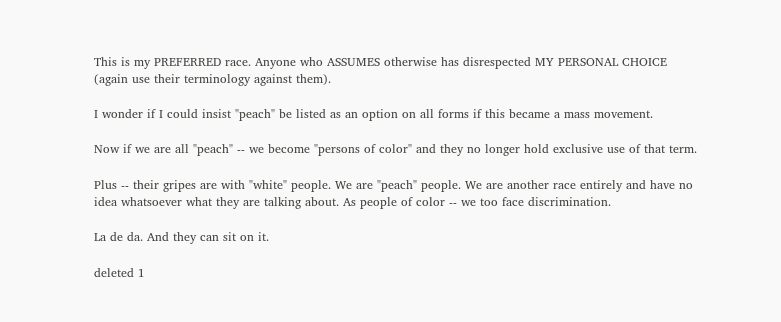This is my PREFERRED race. Anyone who ASSUMES otherwise has disrespected MY PERSONAL CHOICE (again use their terminology against them).

I wonder if I could insist "peach" be listed as an option on all forms if this became a mass movement.

Now if we are all "peach" -- we become "persons of color" and they no longer hold exclusive use of that term.

Plus -- their gripes are with "white" people. We are "peach" people. We are another race entirely and have no idea whatsoever what they are talking about. As people of color -- we too face discrimination.

La de da. And they can sit on it.

deleted 1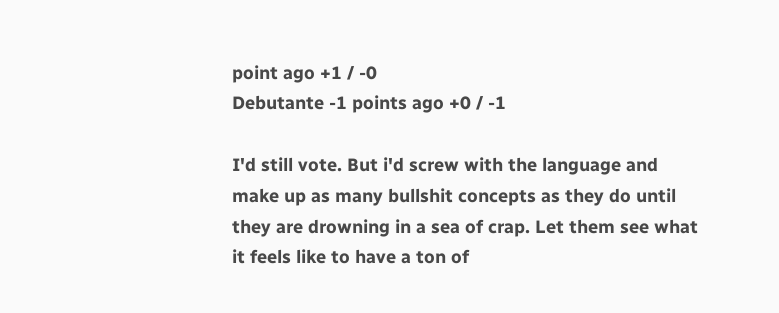point ago +1 / -0
Debutante -1 points ago +0 / -1

I'd still vote. But i'd screw with the language and make up as many bullshit concepts as they do until they are drowning in a sea of crap. Let them see what it feels like to have a ton of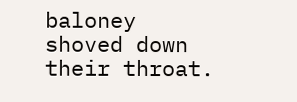baloney shoved down their throat.